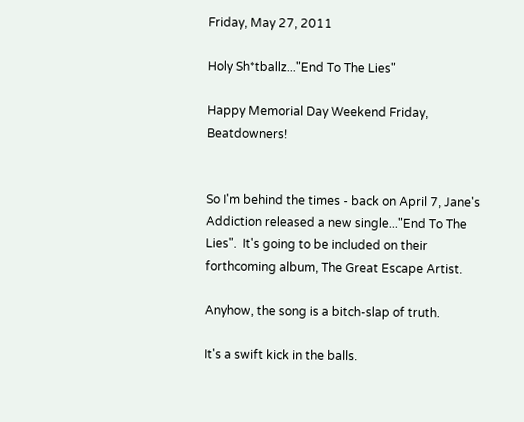Friday, May 27, 2011

Holy Sh*tballz..."End To The Lies"

Happy Memorial Day Weekend Friday, Beatdowners!


So I'm behind the times - back on April 7, Jane's Addiction released a new single..."End To The Lies".  It's going to be included on their forthcoming album, The Great Escape Artist.

Anyhow, the song is a bitch-slap of truth.

It's a swift kick in the balls.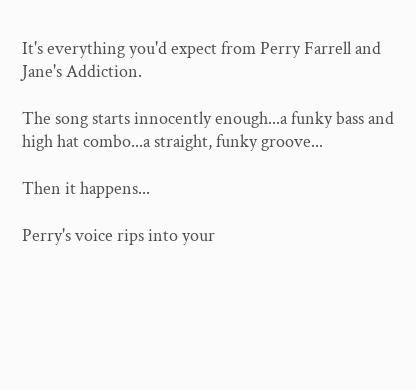It's everything you'd expect from Perry Farrell and Jane's Addiction.

The song starts innocently enough...a funky bass and high hat combo...a straight, funky groove...

Then it happens...

Perry's voice rips into your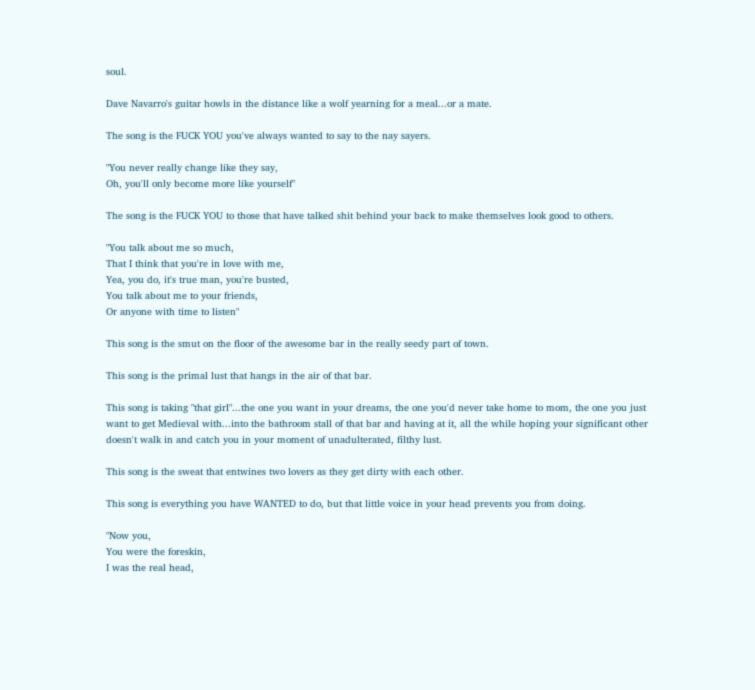soul.

Dave Navarro's guitar howls in the distance like a wolf yearning for a meal...or a mate.

The song is the FUCK YOU you've always wanted to say to the nay sayers.

"You never really change like they say,
Oh, you'll only become more like yourself"

The song is the FUCK YOU to those that have talked shit behind your back to make themselves look good to others.

"You talk about me so much,
That I think that you're in love with me,
Yea, you do, it's true man, you're busted,
You talk about me to your friends,
Or anyone with time to listen"

This song is the smut on the floor of the awesome bar in the really seedy part of town.

This song is the primal lust that hangs in the air of that bar.

This song is taking "that girl"...the one you want in your dreams, the one you'd never take home to mom, the one you just want to get Medieval with...into the bathroom stall of that bar and having at it, all the while hoping your significant other doesn't walk in and catch you in your moment of unadulterated, filthy lust.

This song is the sweat that entwines two lovers as they get dirty with each other.

This song is everything you have WANTED to do, but that little voice in your head prevents you from doing.

"Now you,
You were the foreskin,
I was the real head,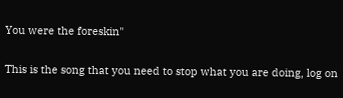You were the foreskin"

This is the song that you need to stop what you are doing, log on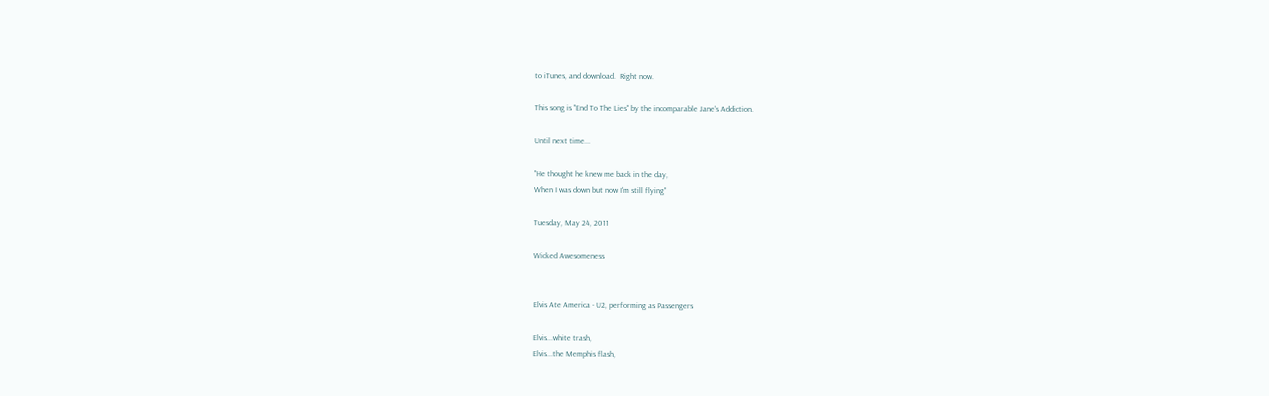to iTunes, and download.  Right now.

This song is "End To The Lies" by the incomparable Jane's Addiction.

Until next time...

"He thought he knew me back in the day,
When I was down but now I'm still flying"

Tuesday, May 24, 2011

Wicked Awesomeness


Elvis Ate America - U2, performing as Passengers

Elvis...white trash,
Elvis...the Memphis flash,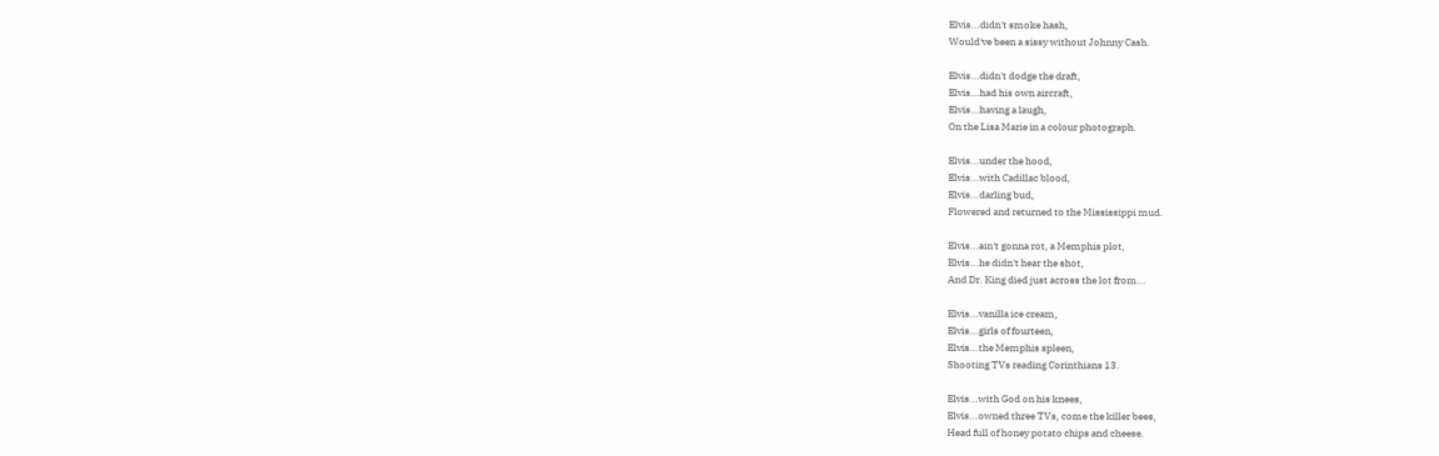Elvis...didn't smoke hash,
Would've been a sissy without Johnny Cash.

Elvis...didn't dodge the draft,
Elvis...had his own aircraft,
Elvis...having a laugh,
On the Lisa Marie in a colour photograph.

Elvis...under the hood,
Elvis...with Cadillac blood,
Elvis...darling bud,
Flowered and returned to the Mississippi mud.

Elvis...ain't gonna rot, a Memphis plot,
Elvis...he didn't hear the shot,
And Dr. King died just across the lot from...

Elvis...vanilla ice cream,
Elvis...girls of fourteen,
Elvis...the Memphis spleen,
Shooting TVs reading Corinthians 13.

Elvis...with God on his knees,
Elvis...owned three TVs, come the killer bees,
Head full of honey potato chips and cheese.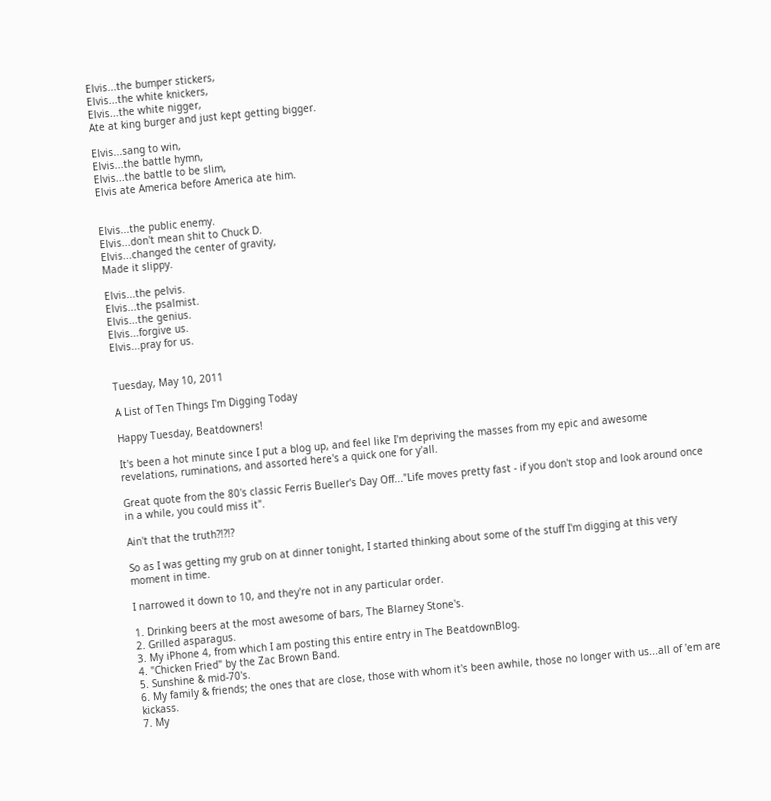Elvis...the bumper stickers,
Elvis...the white knickers,
Elvis...the white nigger,
Ate at king burger and just kept getting bigger.

Elvis...sang to win,
Elvis...the battle hymn,
Elvis...the battle to be slim,
Elvis ate America before America ate him.


Elvis...the public enemy.
Elvis...don't mean shit to Chuck D.
Elvis...changed the center of gravity,
Made it slippy.

Elvis...the pelvis.
Elvis...the psalmist.
Elvis...the genius.
Elvis...forgive us.
Elvis...pray for us.


Tuesday, May 10, 2011

A List of Ten Things I'm Digging Today

Happy Tuesday, Beatdowners!

It's been a hot minute since I put a blog up, and feel like I'm depriving the masses from my epic and awesome revelations, ruminations, and assorted here's a quick one for y'all.

Great quote from the 80's classic Ferris Bueller's Day Off..."Life moves pretty fast - if you don't stop and look around once in a while, you could miss it".

Ain't that the truth?!?!?

So as I was getting my grub on at dinner tonight, I started thinking about some of the stuff I'm digging at this very moment in time.

I narrowed it down to 10, and they're not in any particular order.

1. Drinking beers at the most awesome of bars, The Blarney Stone's.
2. Grilled asparagus.
3. My iPhone 4, from which I am posting this entire entry in The BeatdownBlog.
4. "Chicken Fried" by the Zac Brown Band.
5. Sunshine & mid-70's.
6. My family & friends; the ones that are close, those with whom it's been awhile, those no longer with us...all of 'em are kickass.
7. My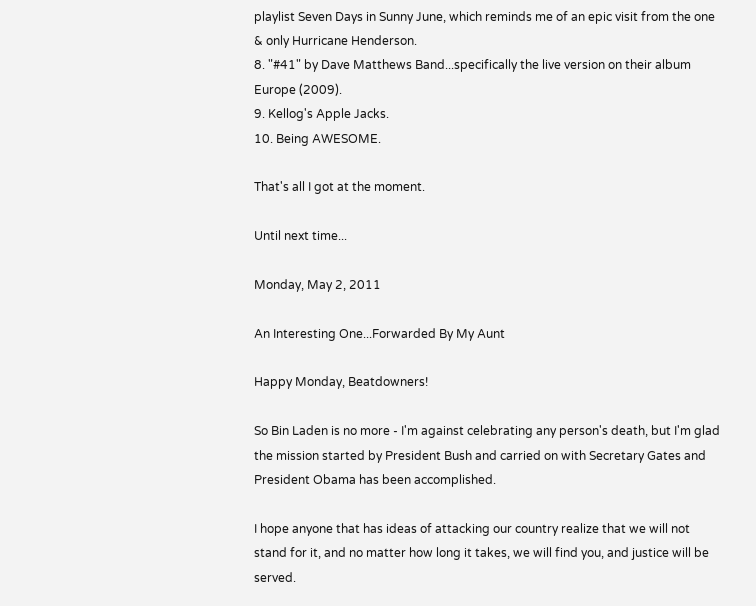playlist Seven Days in Sunny June, which reminds me of an epic visit from the one & only Hurricane Henderson.
8. "#41" by Dave Matthews Band...specifically the live version on their album Europe (2009).
9. Kellog's Apple Jacks.
10. Being AWESOME.

That's all I got at the moment.

Until next time...

Monday, May 2, 2011

An Interesting One...Forwarded By My Aunt

Happy Monday, Beatdowners!

So Bin Laden is no more - I'm against celebrating any person's death, but I'm glad the mission started by President Bush and carried on with Secretary Gates and President Obama has been accomplished.

I hope anyone that has ideas of attacking our country realize that we will not stand for it, and no matter how long it takes, we will find you, and justice will be served.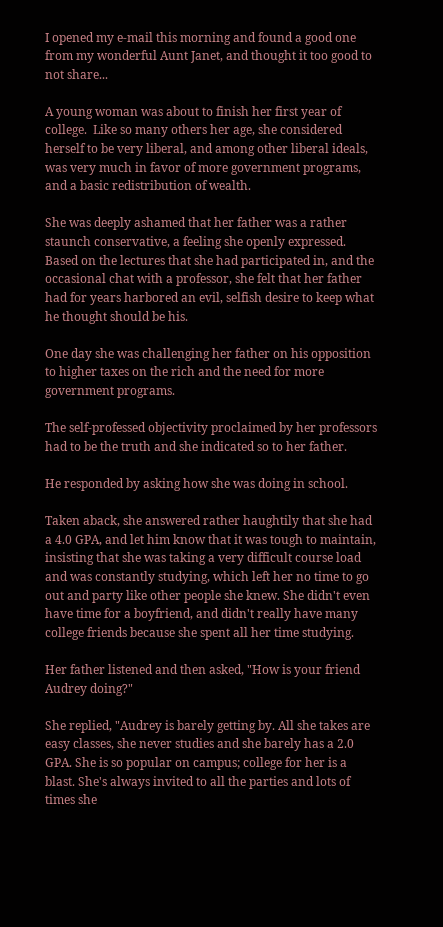I opened my e-mail this morning and found a good one from my wonderful Aunt Janet, and thought it too good to not share...

A young woman was about to finish her first year of college.  Like so many others her age, she considered herself to be very liberal, and among other liberal ideals, was very much in favor of more government programs, and a basic redistribution of wealth.

She was deeply ashamed that her father was a rather staunch conservative, a feeling she openly expressed. Based on the lectures that she had participated in, and the occasional chat with a professor, she felt that her father had for years harbored an evil, selfish desire to keep what he thought should be his.

One day she was challenging her father on his opposition to higher taxes on the rich and the need for more government programs.

The self-professed objectivity proclaimed by her professors had to be the truth and she indicated so to her father.

He responded by asking how she was doing in school.

Taken aback, she answered rather haughtily that she had a 4.0 GPA, and let him know that it was tough to maintain, insisting that she was taking a very difficult course load and was constantly studying, which left her no time to go out and party like other people she knew. She didn't even have time for a boyfriend, and didn't really have many college friends because she spent all her time studying.

Her father listened and then asked, "How is your friend Audrey doing?"

She replied, "Audrey is barely getting by. All she takes are easy classes, she never studies and she barely has a 2.0 GPA. She is so popular on campus; college for her is a blast. She's always invited to all the parties and lots of times she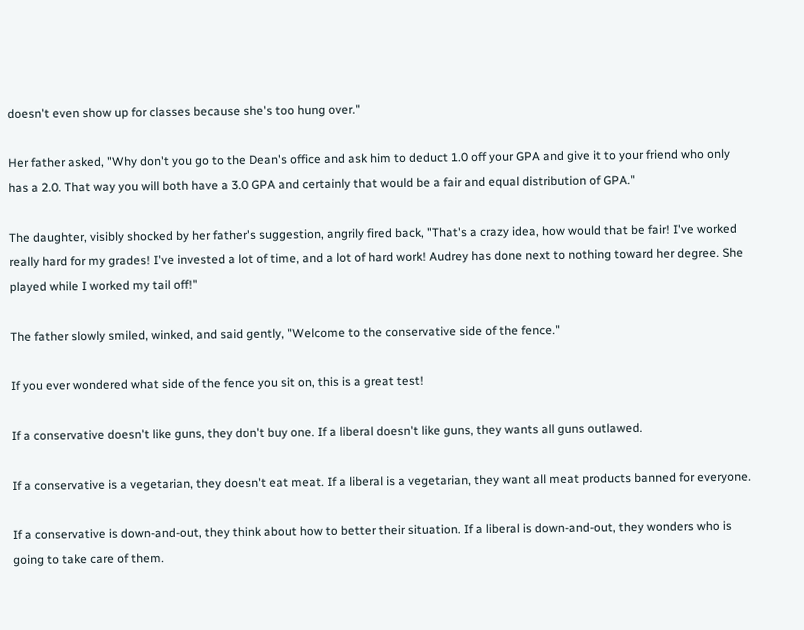doesn't even show up for classes because she's too hung over."

Her father asked, "Why don't you go to the Dean's office and ask him to deduct 1.0 off your GPA and give it to your friend who only has a 2.0. That way you will both have a 3.0 GPA and certainly that would be a fair and equal distribution of GPA."

The daughter, visibly shocked by her father's suggestion, angrily fired back, "That's a crazy idea, how would that be fair! I've worked really hard for my grades! I've invested a lot of time, and a lot of hard work! Audrey has done next to nothing toward her degree. She played while I worked my tail off!"

The father slowly smiled, winked, and said gently, "Welcome to the conservative side of the fence."

If you ever wondered what side of the fence you sit on, this is a great test!

If a conservative doesn't like guns, they don't buy one. If a liberal doesn't like guns, they wants all guns outlawed.

If a conservative is a vegetarian, they doesn't eat meat. If a liberal is a vegetarian, they want all meat products banned for everyone.

If a conservative is down-and-out, they think about how to better their situation. If a liberal is down-and-out, they wonders who is going to take care of them.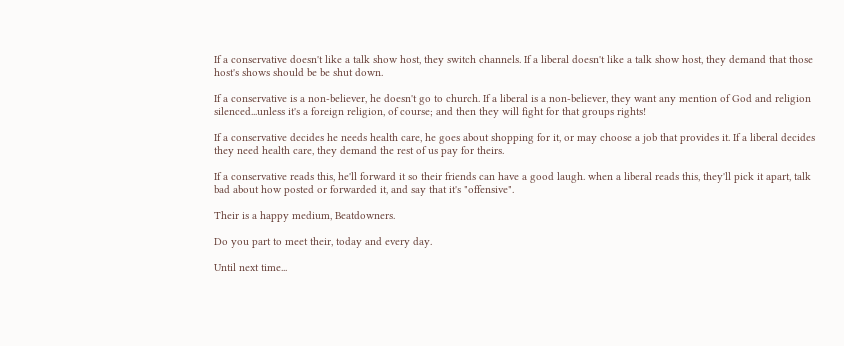If a conservative doesn't like a talk show host, they switch channels. If a liberal doesn't like a talk show host, they demand that those host's shows should be be shut down.

If a conservative is a non-believer, he doesn't go to church. If a liberal is a non-believer, they want any mention of God and religion silenced...unless it's a foreign religion, of course; and then they will fight for that groups rights!

If a conservative decides he needs health care, he goes about shopping for it, or may choose a job that provides it. If a liberal decides they need health care, they demand the rest of us pay for theirs.

If a conservative reads this, he'll forward it so their friends can have a good laugh. when a liberal reads this, they'll pick it apart, talk bad about how posted or forwarded it, and say that it's "offensive".

Their is a happy medium, Beatdowners.

Do you part to meet their, today and every day.

Until next time...